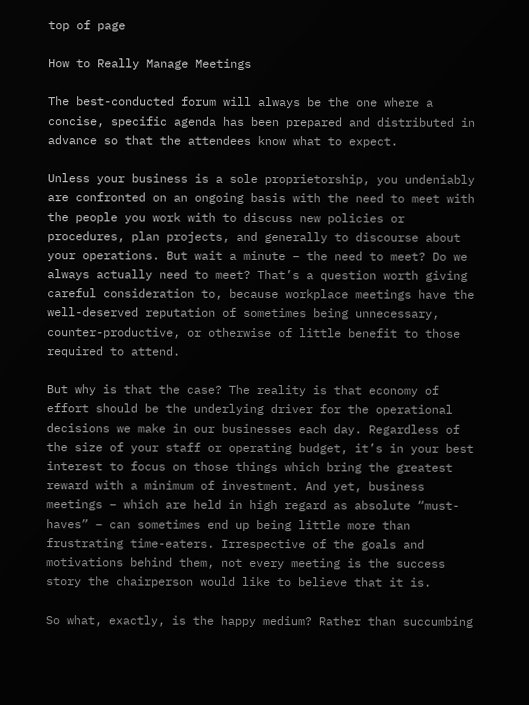top of page

How to Really Manage Meetings

The best-conducted forum will always be the one where a concise, specific agenda has been prepared and distributed in advance so that the attendees know what to expect.

Unless your business is a sole proprietorship, you undeniably are confronted on an ongoing basis with the need to meet with the people you work with to discuss new policies or procedures, plan projects, and generally to discourse about your operations. But wait a minute – the need to meet? Do we always actually need to meet? That’s a question worth giving careful consideration to, because workplace meetings have the well-deserved reputation of sometimes being unnecessary, counter-productive, or otherwise of little benefit to those required to attend.

But why is that the case? The reality is that economy of effort should be the underlying driver for the operational decisions we make in our businesses each day. Regardless of the size of your staff or operating budget, it’s in your best interest to focus on those things which bring the greatest reward with a minimum of investment. And yet, business meetings – which are held in high regard as absolute “must-haves” – can sometimes end up being little more than frustrating time-eaters. Irrespective of the goals and motivations behind them, not every meeting is the success story the chairperson would like to believe that it is.

So what, exactly, is the happy medium? Rather than succumbing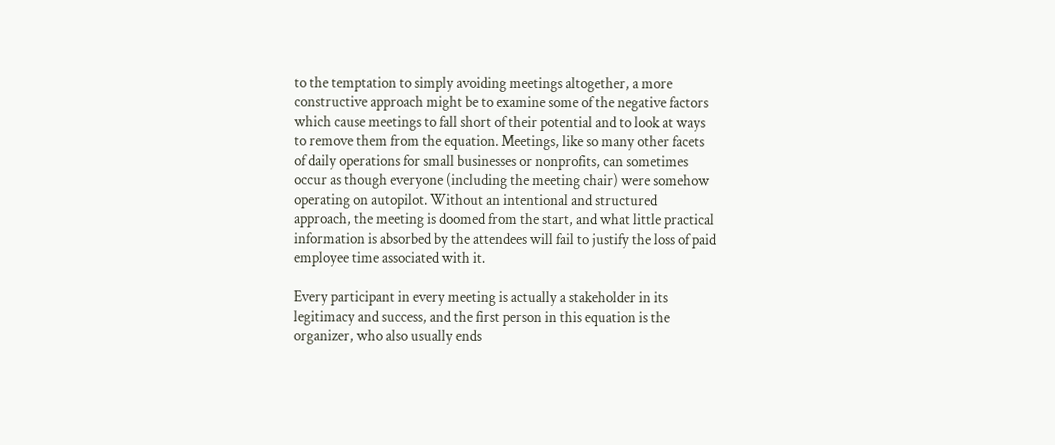to the temptation to simply avoiding meetings altogether, a more constructive approach might be to examine some of the negative factors which cause meetings to fall short of their potential and to look at ways to remove them from the equation. Meetings, like so many other facets of daily operations for small businesses or nonprofits, can sometimes occur as though everyone (including the meeting chair) were somehow operating on autopilot. Without an intentional and structured approach, the meeting is doomed from the start, and what little practical information is absorbed by the attendees will fail to justify the loss of paid employee time associated with it.

Every participant in every meeting is actually a stakeholder in its legitimacy and success, and the first person in this equation is the organizer, who also usually ends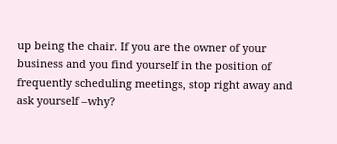up being the chair. If you are the owner of your business and you find yourself in the position of frequently scheduling meetings, stop right away and ask yourself –why?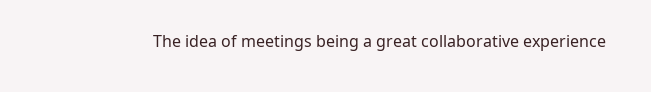The idea of meetings being a great collaborative experience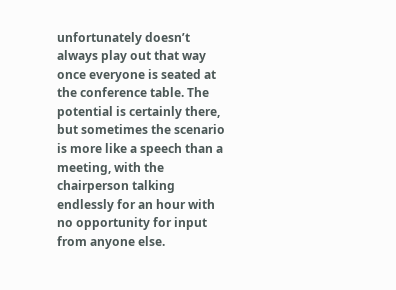unfortunately doesn’t always play out that way once everyone is seated at the conference table. The potential is certainly there, but sometimes the scenario is more like a speech than a meeting, with the chairperson talking endlessly for an hour with no opportunity for input from anyone else.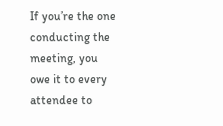If you’re the one conducting the meeting, you owe it to every attendee to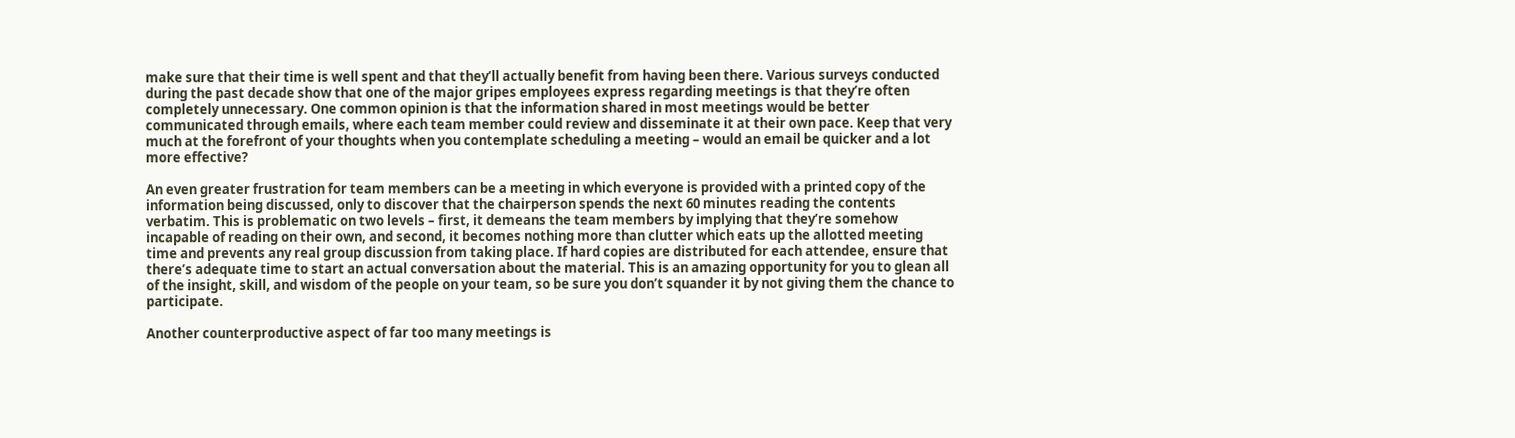make sure that their time is well spent and that they’ll actually benefit from having been there. Various surveys conducted during the past decade show that one of the major gripes employees express regarding meetings is that they’re often completely unnecessary. One common opinion is that the information shared in most meetings would be better communicated through emails, where each team member could review and disseminate it at their own pace. Keep that very much at the forefront of your thoughts when you contemplate scheduling a meeting – would an email be quicker and a lot more effective?

An even greater frustration for team members can be a meeting in which everyone is provided with a printed copy of the information being discussed, only to discover that the chairperson spends the next 60 minutes reading the contents verbatim. This is problematic on two levels – first, it demeans the team members by implying that they’re somehow incapable of reading on their own, and second, it becomes nothing more than clutter which eats up the allotted meeting time and prevents any real group discussion from taking place. If hard copies are distributed for each attendee, ensure that there’s adequate time to start an actual conversation about the material. This is an amazing opportunity for you to glean all of the insight, skill, and wisdom of the people on your team, so be sure you don’t squander it by not giving them the chance to participate.

Another counterproductive aspect of far too many meetings is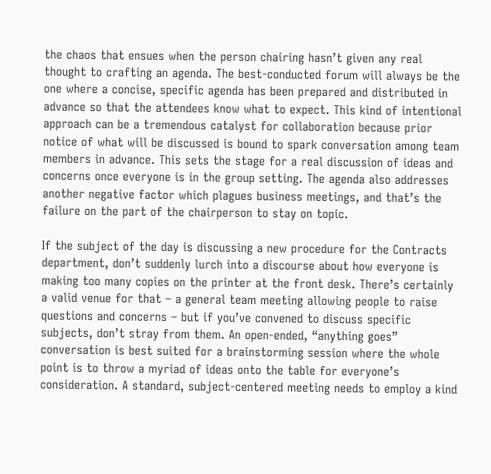the chaos that ensues when the person chairing hasn’t given any real thought to crafting an agenda. The best-conducted forum will always be the one where a concise, specific agenda has been prepared and distributed in advance so that the attendees know what to expect. This kind of intentional approach can be a tremendous catalyst for collaboration because prior notice of what will be discussed is bound to spark conversation among team members in advance. This sets the stage for a real discussion of ideas and concerns once everyone is in the group setting. The agenda also addresses another negative factor which plagues business meetings, and that’s the failure on the part of the chairperson to stay on topic.

If the subject of the day is discussing a new procedure for the Contracts department, don’t suddenly lurch into a discourse about how everyone is making too many copies on the printer at the front desk. There’s certainly a valid venue for that – a general team meeting allowing people to raise questions and concerns – but if you’ve convened to discuss specific subjects, don’t stray from them. An open-ended, “anything goes” conversation is best suited for a brainstorming session where the whole point is to throw a myriad of ideas onto the table for everyone’s consideration. A standard, subject-centered meeting needs to employ a kind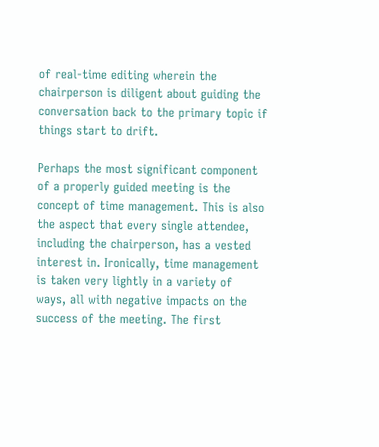of real-time editing wherein the chairperson is diligent about guiding the conversation back to the primary topic if things start to drift.

Perhaps the most significant component of a properly guided meeting is the concept of time management. This is also the aspect that every single attendee, including the chairperson, has a vested interest in. Ironically, time management is taken very lightly in a variety of ways, all with negative impacts on the success of the meeting. The first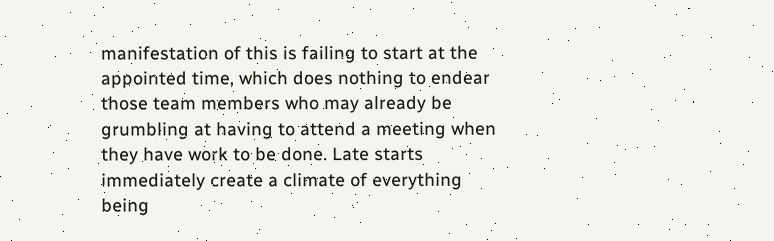manifestation of this is failing to start at the appointed time, which does nothing to endear those team members who may already be grumbling at having to attend a meeting when they have work to be done. Late starts immediately create a climate of everything being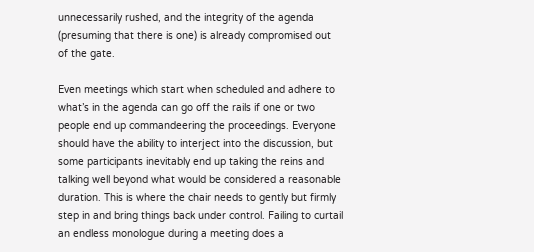unnecessarily rushed, and the integrity of the agenda (presuming that there is one) is already compromised out of the gate.

Even meetings which start when scheduled and adhere to what’s in the agenda can go off the rails if one or two people end up commandeering the proceedings. Everyone should have the ability to interject into the discussion, but some participants inevitably end up taking the reins and talking well beyond what would be considered a reasonable duration. This is where the chair needs to gently but firmly step in and bring things back under control. Failing to curtail an endless monologue during a meeting does a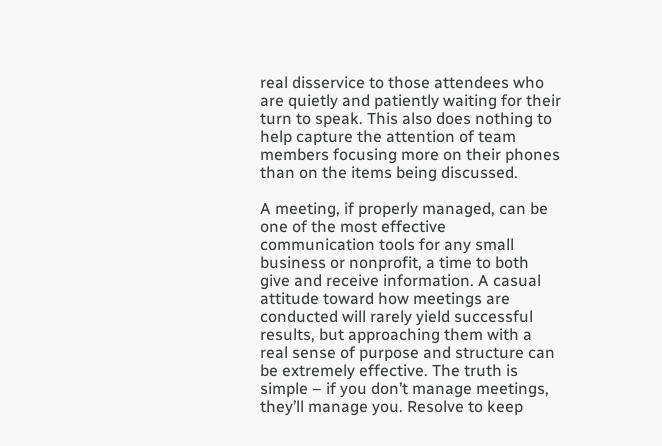real disservice to those attendees who are quietly and patiently waiting for their turn to speak. This also does nothing to help capture the attention of team members focusing more on their phones than on the items being discussed.

A meeting, if properly managed, can be one of the most effective communication tools for any small business or nonprofit, a time to both give and receive information. A casual attitude toward how meetings are conducted will rarely yield successful results, but approaching them with a real sense of purpose and structure can be extremely effective. The truth is simple – if you don’t manage meetings, they’ll manage you. Resolve to keep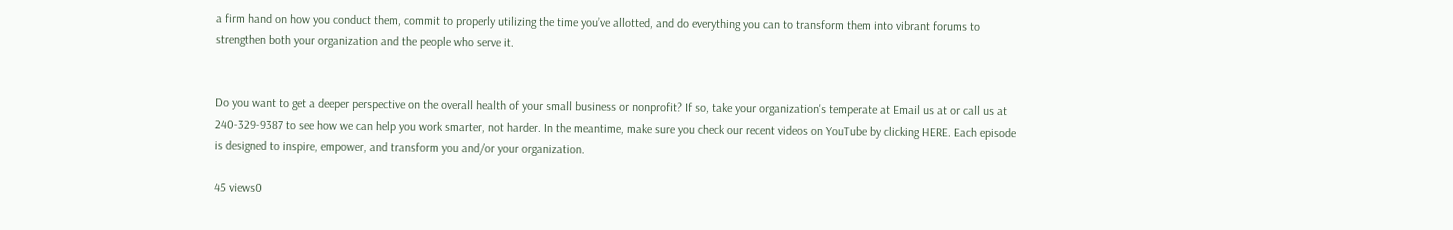a firm hand on how you conduct them, commit to properly utilizing the time you’ve allotted, and do everything you can to transform them into vibrant forums to strengthen both your organization and the people who serve it.


Do you want to get a deeper perspective on the overall health of your small business or nonprofit? If so, take your organization's temperate at Email us at or call us at 240-329-9387 to see how we can help you work smarter, not harder. In the meantime, make sure you check our recent videos on YouTube by clicking HERE. Each episode is designed to inspire, empower, and transform you and/or your organization.

45 views0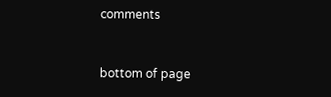comments


bottom of page